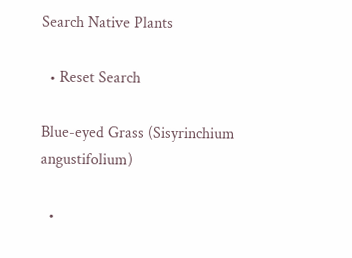Search Native Plants

  • Reset Search

Blue-eyed Grass (Sisyrinchium angustifolium)

  •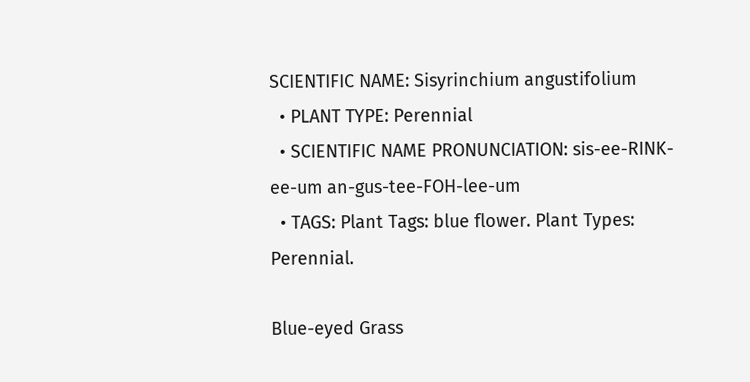SCIENTIFIC NAME: Sisyrinchium angustifolium
  • PLANT TYPE: Perennial
  • SCIENTIFIC NAME PRONUNCIATION: sis-ee-RINK-ee-um an-gus-tee-FOH-lee-um
  • TAGS: Plant Tags: blue flower. Plant Types: Perennial.

Blue-eyed Grass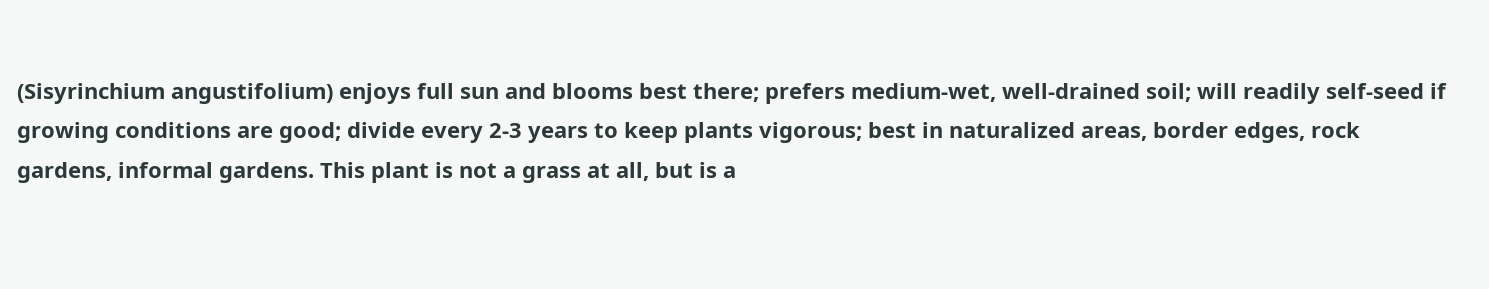(Sisyrinchium angustifolium) enjoys full sun and blooms best there; prefers medium-wet, well-drained soil; will readily self-seed if growing conditions are good; divide every 2-3 years to keep plants vigorous; best in naturalized areas, border edges, rock gardens, informal gardens. This plant is not a grass at all, but is a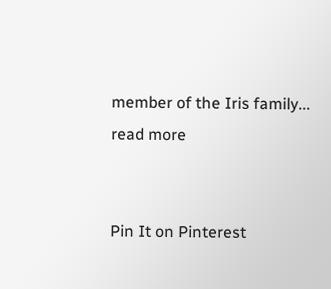member of the Iris family...
read more


Pin It on Pinterest